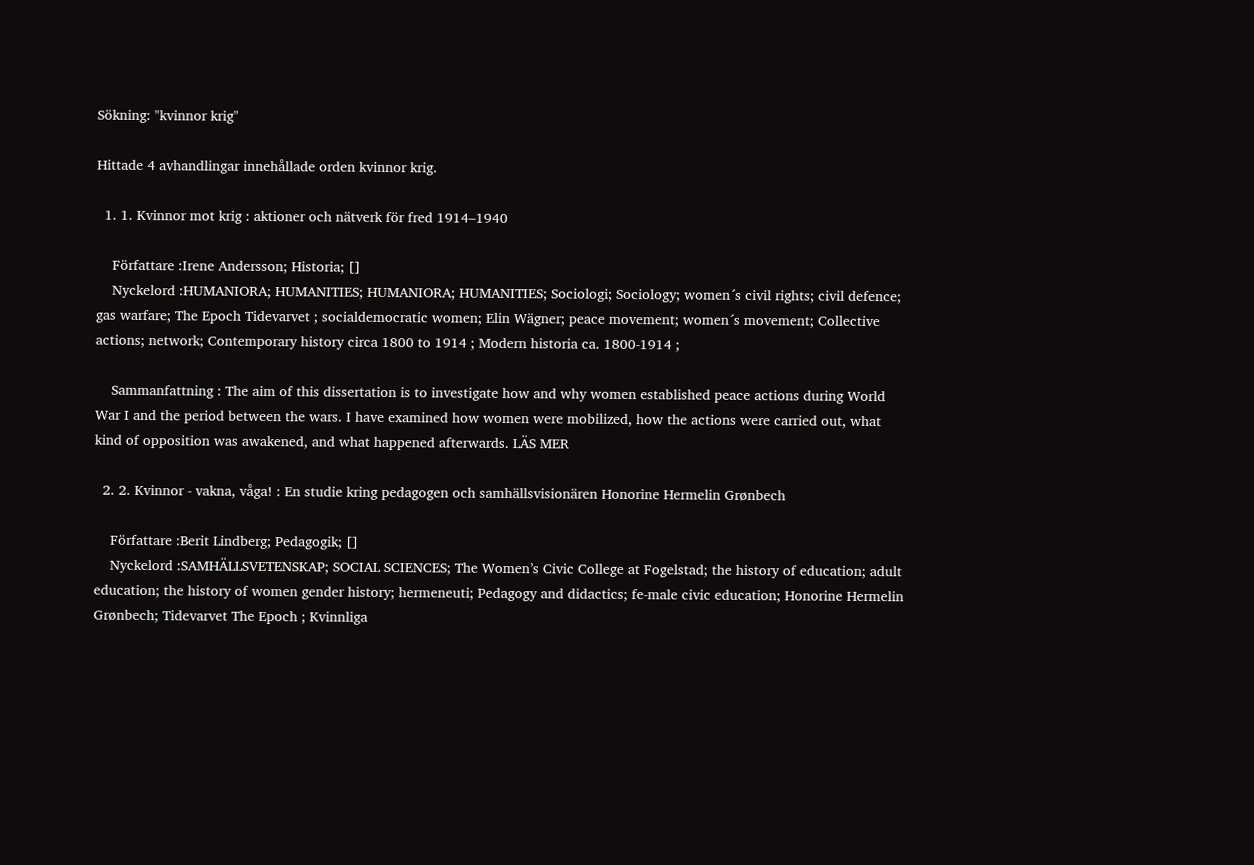Sökning: "kvinnor krig"

Hittade 4 avhandlingar innehållade orden kvinnor krig.

  1. 1. Kvinnor mot krig : aktioner och nätverk för fred 1914–1940

    Författare :Irene Andersson; Historia; []
    Nyckelord :HUMANIORA; HUMANITIES; HUMANIORA; HUMANITIES; Sociologi; Sociology; women´s civil rights; civil defence; gas warfare; The Epoch Tidevarvet ; socialdemocratic women; Elin Wägner; peace movement; women´s movement; Collective actions; network; Contemporary history circa 1800 to 1914 ; Modern historia ca. 1800-1914 ;

    Sammanfattning : The aim of this dissertation is to investigate how and why women established peace actions during World War I and the period between the wars. I have examined how women were mobilized, how the actions were carried out, what kind of opposition was awakened, and what happened afterwards. LÄS MER

  2. 2. Kvinnor - vakna, våga! : En studie kring pedagogen och samhällsvisionären Honorine Hermelin Grønbech

    Författare :Berit Lindberg; Pedagogik; []
    Nyckelord :SAMHÄLLSVETENSKAP; SOCIAL SCIENCES; The Women’s Civic College at Fogelstad; the history of education; adult education; the history of women gender history; hermeneuti; Pedagogy and didactics; fe-male civic education; Honorine Hermelin Grønbech; Tidevarvet The Epoch ; Kvinnliga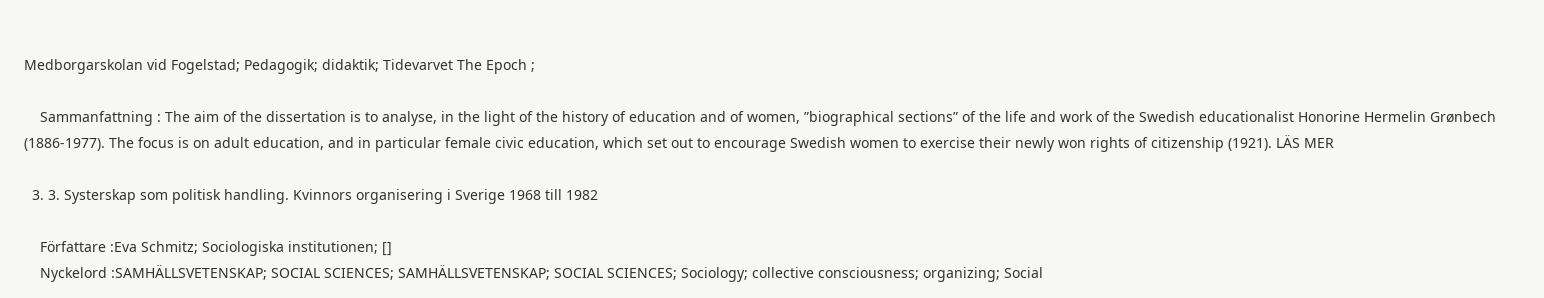Medborgarskolan vid Fogelstad; Pedagogik; didaktik; Tidevarvet The Epoch ;

    Sammanfattning : The aim of the dissertation is to analyse, in the light of the history of education and of women, ”biographical sections” of the life and work of the Swedish educationalist Honorine Hermelin Grønbech (1886-1977). The focus is on adult education, and in particular female civic education, which set out to encourage Swedish women to exercise their newly won rights of citizenship (1921). LÄS MER

  3. 3. Systerskap som politisk handling. Kvinnors organisering i Sverige 1968 till 1982

    Författare :Eva Schmitz; Sociologiska institutionen; []
    Nyckelord :SAMHÄLLSVETENSKAP; SOCIAL SCIENCES; SAMHÄLLSVETENSKAP; SOCIAL SCIENCES; Sociology; collective consciousness; organizing; Social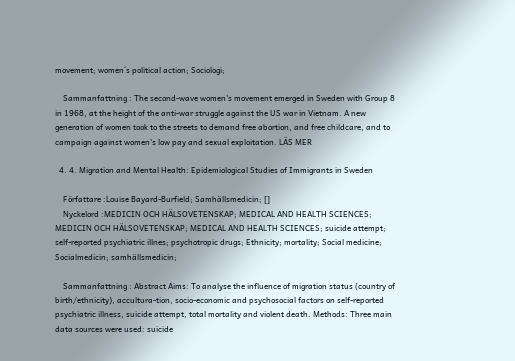movement; women´s political action; Sociologi;

    Sammanfattning : The second-wave women's movement emerged in Sweden with Group 8 in 1968, at the height of the anti-war struggle against the US war in Vietnam. A new generation of women took to the streets to demand free abortion, and free childcare, and to campaign against women's low pay and sexual exploitation. LÄS MER

  4. 4. Migration and Mental Health: Epidemiological Studies of Immigrants in Sweden

    Författare :Louise Bayard-Burfield; Samhällsmedicin; []
    Nyckelord :MEDICIN OCH HÄLSOVETENSKAP; MEDICAL AND HEALTH SCIENCES; MEDICIN OCH HÄLSOVETENSKAP; MEDICAL AND HEALTH SCIENCES; suicide attempt; self-reported psychiatric illnes; psychotropic drugs; Ethnicity; mortality; Social medicine; Socialmedicin; samhällsmedicin;

    Sammanfattning : Abstract Aims: To analyse the influence of migration status (country of birth/ethnicity), accultura-tion, socio-economic and psychosocial factors on self-reported psychiatric illness, suicide attempt, total mortality and violent death. Methods: Three main data sources were used: suicide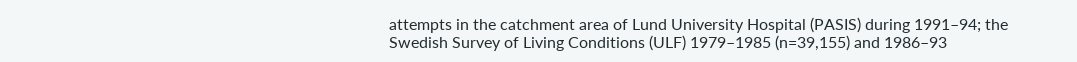attempts in the catchment area of Lund University Hospital (PASIS) during 1991–94; the Swedish Survey of Living Conditions (ULF) 1979–1985 (n=39,155) and 1986–93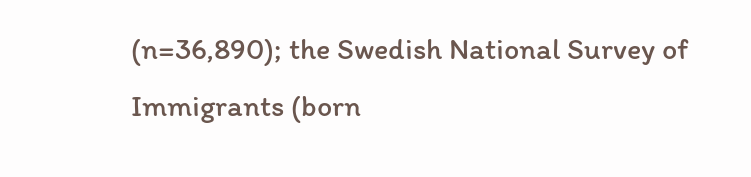(n=36,890); the Swedish National Survey of Immigrants (born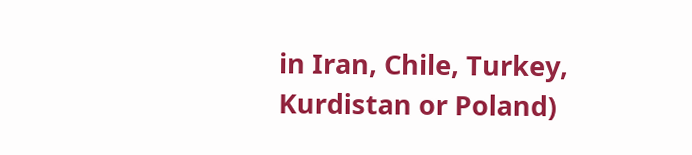in Iran, Chile, Turkey, Kurdistan or Poland)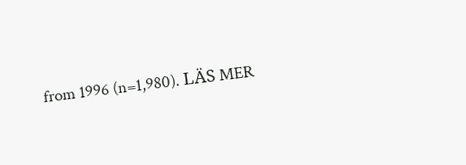from 1996 (n=1,980). LÄS MER